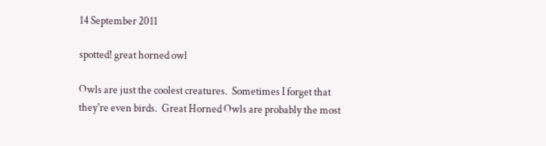14 September 2011

spotted! great horned owl

Owls are just the coolest creatures.  Sometimes I forget that they're even birds.  Great Horned Owls are probably the most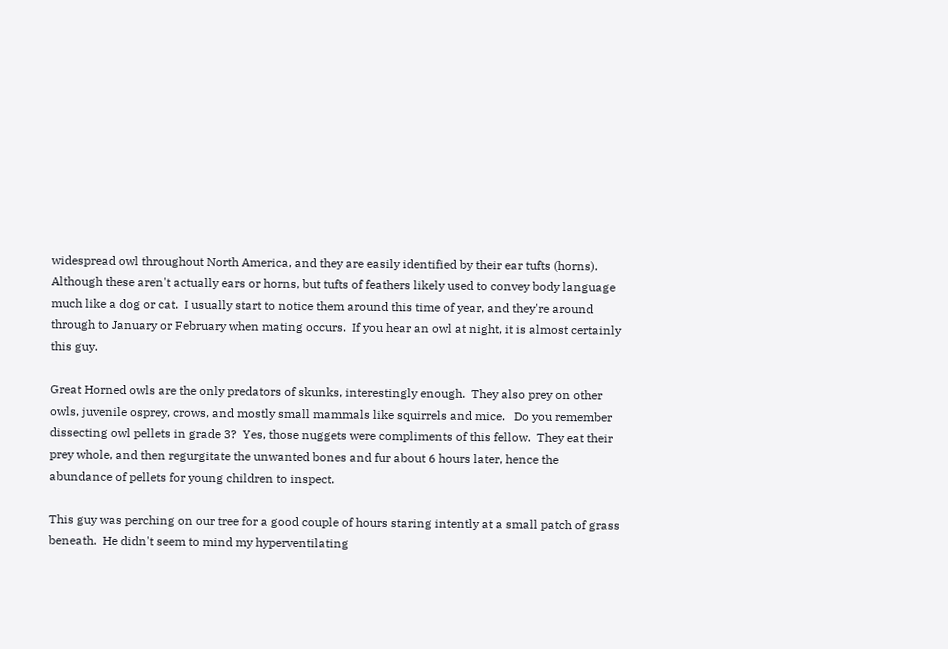widespread owl throughout North America, and they are easily identified by their ear tufts (horns).  Although these aren't actually ears or horns, but tufts of feathers likely used to convey body language much like a dog or cat.  I usually start to notice them around this time of year, and they're around through to January or February when mating occurs.  If you hear an owl at night, it is almost certainly this guy.

Great Horned owls are the only predators of skunks, interestingly enough.  They also prey on other owls, juvenile osprey, crows, and mostly small mammals like squirrels and mice.   Do you remember dissecting owl pellets in grade 3?  Yes, those nuggets were compliments of this fellow.  They eat their prey whole, and then regurgitate the unwanted bones and fur about 6 hours later, hence the abundance of pellets for young children to inspect.

This guy was perching on our tree for a good couple of hours staring intently at a small patch of grass beneath.  He didn't seem to mind my hyperventilating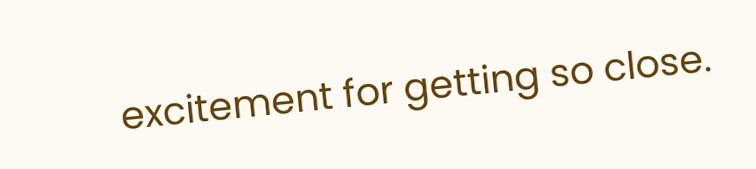excitement for getting so close.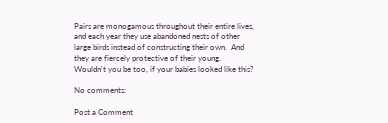Pairs are monogamous throughout their entire lives, and each year they use abandoned nests of other large birds instead of constructing their own.  And they are fiercely protective of their young.  Wouldn't you be too, if your babies looked like this?

No comments:

Post a Comment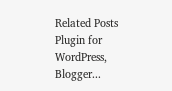Related Posts Plugin for WordPress, Blogger...